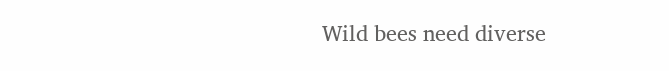Wild bees need diverse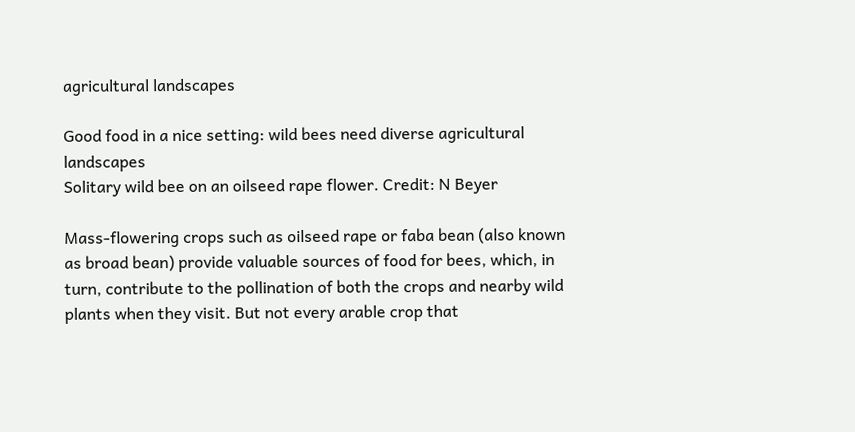agricultural landscapes

Good food in a nice setting: wild bees need diverse agricultural landscapes
Solitary wild bee on an oilseed rape flower. Credit: N Beyer

Mass-flowering crops such as oilseed rape or faba bean (also known as broad bean) provide valuable sources of food for bees, which, in turn, contribute to the pollination of both the crops and nearby wild plants when they visit. But not every arable crop that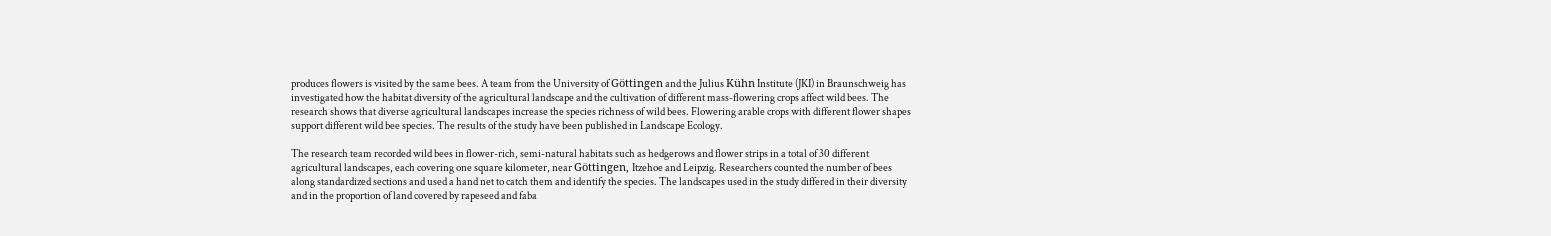produces flowers is visited by the same bees. A team from the University of Göttingen and the Julius Kühn Institute (JKI) in Braunschweig has investigated how the habitat diversity of the agricultural landscape and the cultivation of different mass-flowering crops affect wild bees. The research shows that diverse agricultural landscapes increase the species richness of wild bees. Flowering arable crops with different flower shapes support different wild bee species. The results of the study have been published in Landscape Ecology.

The research team recorded wild bees in flower-rich, semi-natural habitats such as hedgerows and flower strips in a total of 30 different agricultural landscapes, each covering one square kilometer, near Göttingen, Itzehoe and Leipzig. Researchers counted the number of bees along standardized sections and used a hand net to catch them and identify the species. The landscapes used in the study differed in their diversity and in the proportion of land covered by rapeseed and faba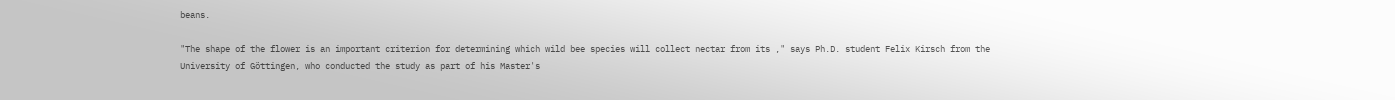beans.

"The shape of the flower is an important criterion for determining which wild bee species will collect nectar from its ," says Ph.D. student Felix Kirsch from the University of Göttingen, who conducted the study as part of his Master's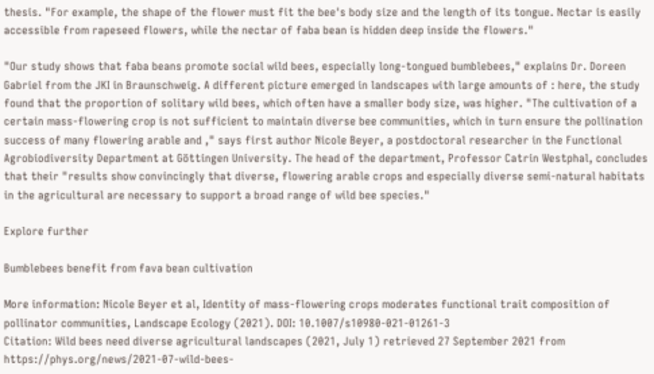thesis. "For example, the shape of the flower must fit the bee's body size and the length of its tongue. Nectar is easily accessible from rapeseed flowers, while the nectar of faba bean is hidden deep inside the flowers."

"Our study shows that faba beans promote social wild bees, especially long-tongued bumblebees," explains Dr. Doreen Gabriel from the JKI in Braunschweig. A different picture emerged in landscapes with large amounts of : here, the study found that the proportion of solitary wild bees, which often have a smaller body size, was higher. "The cultivation of a certain mass-flowering crop is not sufficient to maintain diverse bee communities, which in turn ensure the pollination success of many flowering arable and ," says first author Nicole Beyer, a postdoctoral researcher in the Functional Agrobiodiversity Department at Göttingen University. The head of the department, Professor Catrin Westphal, concludes that their "results show convincingly that diverse, flowering arable crops and especially diverse semi-natural habitats in the agricultural are necessary to support a broad range of wild bee species."

Explore further

Bumblebees benefit from fava bean cultivation

More information: Nicole Beyer et al, Identity of mass-flowering crops moderates functional trait composition of pollinator communities, Landscape Ecology (2021). DOI: 10.1007/s10980-021-01261-3
Citation: Wild bees need diverse agricultural landscapes (2021, July 1) retrieved 27 September 2021 from https://phys.org/news/2021-07-wild-bees-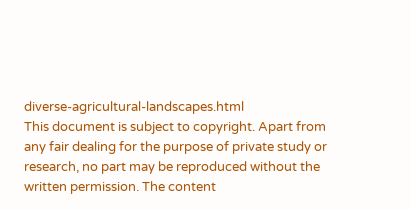diverse-agricultural-landscapes.html
This document is subject to copyright. Apart from any fair dealing for the purpose of private study or research, no part may be reproduced without the written permission. The content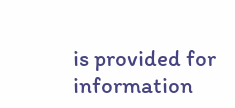is provided for information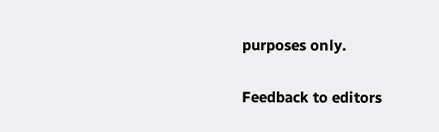purposes only.

Feedback to editors